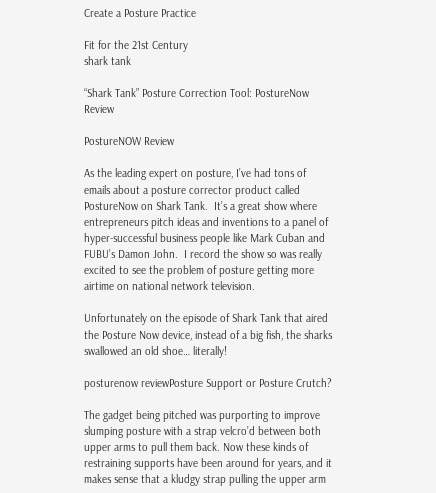Create a Posture Practice

Fit for the 21st Century
shark tank

“Shark Tank” Posture Correction Tool: PostureNow Review

PostureNOW Review

As the leading expert on posture, I’ve had tons of emails about a posture corrector product called PostureNow on Shark Tank.  It’s a great show where entrepreneurs pitch ideas and inventions to a panel of hyper-successful business people like Mark Cuban and FUBU’s Damon John.  I record the show so was really excited to see the problem of posture getting more airtime on national network television.

Unfortunately on the episode of Shark Tank that aired the Posture Now device, instead of a big fish, the sharks swallowed an old shoe… literally!

posturenow reviewPosture Support or Posture Crutch?

The gadget being pitched was purporting to improve slumping posture with a strap velcro’d between both upper arms to pull them back. Now these kinds of restraining supports have been around for years, and it makes sense that a kludgy strap pulling the upper arm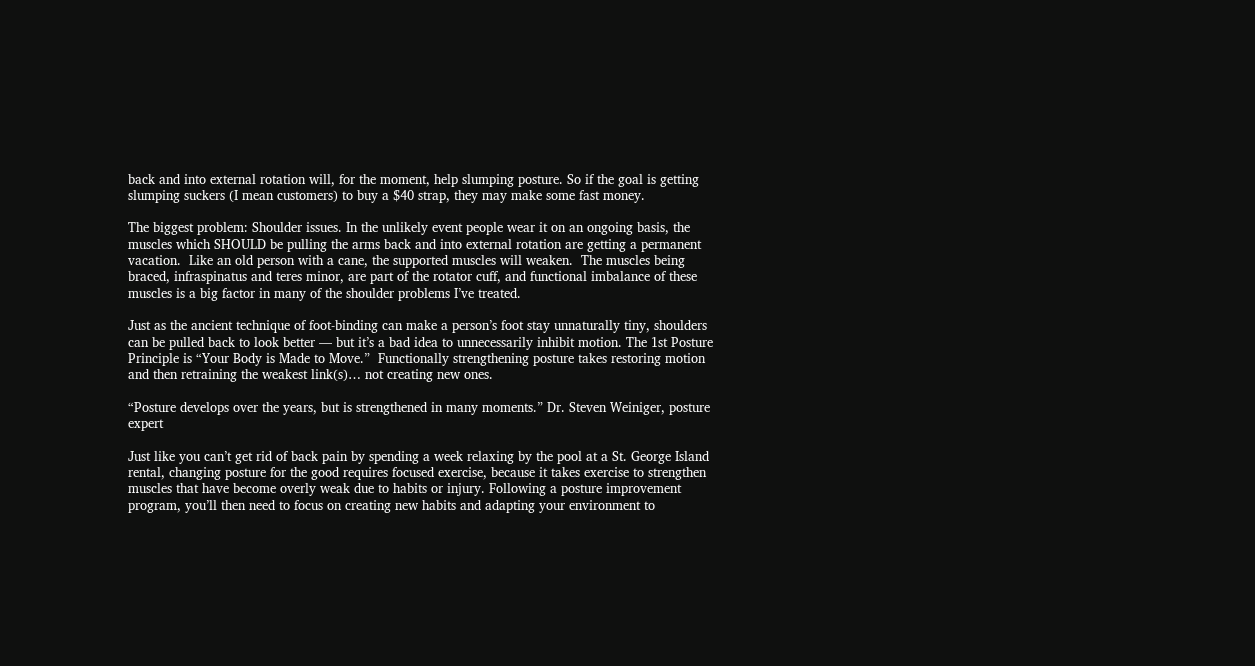back and into external rotation will, for the moment, help slumping posture. So if the goal is getting slumping suckers (I mean customers) to buy a $40 strap, they may make some fast money.

The biggest problem: Shoulder issues. In the unlikely event people wear it on an ongoing basis, the muscles which SHOULD be pulling the arms back and into external rotation are getting a permanent vacation.  Like an old person with a cane, the supported muscles will weaken.  The muscles being braced, infraspinatus and teres minor, are part of the rotator cuff, and functional imbalance of these muscles is a big factor in many of the shoulder problems I’ve treated.

Just as the ancient technique of foot-binding can make a person’s foot stay unnaturally tiny, shoulders can be pulled back to look better — but it’s a bad idea to unnecessarily inhibit motion. The 1st Posture Principle is “Your Body is Made to Move.”  Functionally strengthening posture takes restoring motion and then retraining the weakest link(s)… not creating new ones.

“Posture develops over the years, but is strengthened in many moments.” Dr. Steven Weiniger, posture expert

Just like you can’t get rid of back pain by spending a week relaxing by the pool at a St. George Island rental, changing posture for the good requires focused exercise, because it takes exercise to strengthen muscles that have become overly weak due to habits or injury. Following a posture improvement program, you’ll then need to focus on creating new habits and adapting your environment to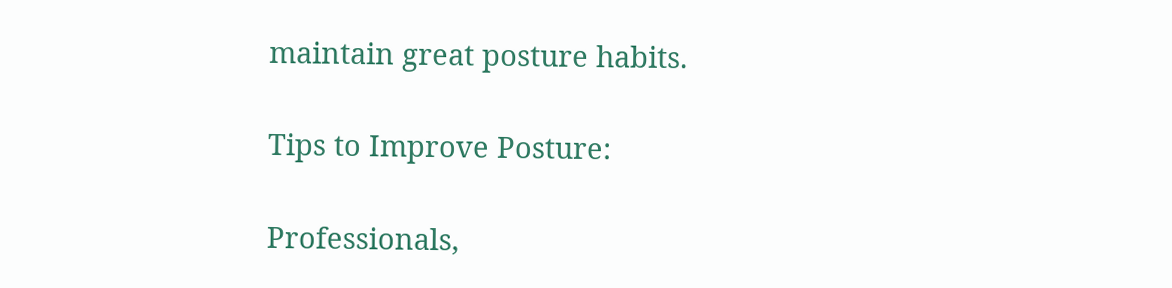maintain great posture habits.

Tips to Improve Posture:

Professionals,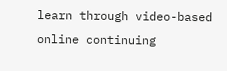learn through video-based online continuing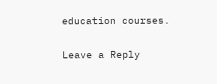education courses.

Leave a Reply